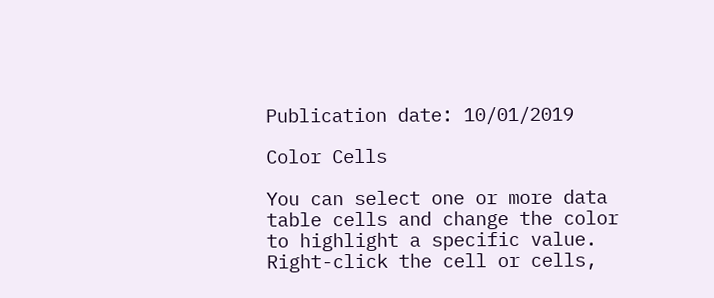Publication date: 10/01/2019

Color Cells

You can select one or more data table cells and change the color to highlight a specific value. Right-click the cell or cells,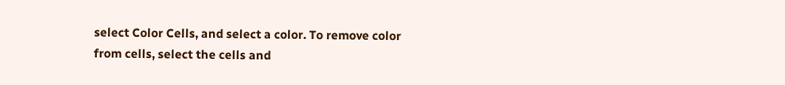select Color Cells, and select a color. To remove color from cells, select the cells and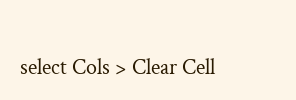select Cols > Clear Cell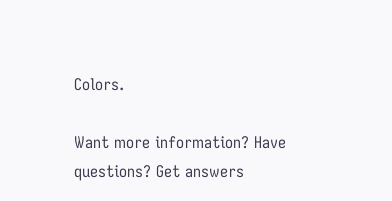Colors.

Want more information? Have questions? Get answers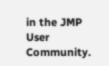in the JMP User Community.